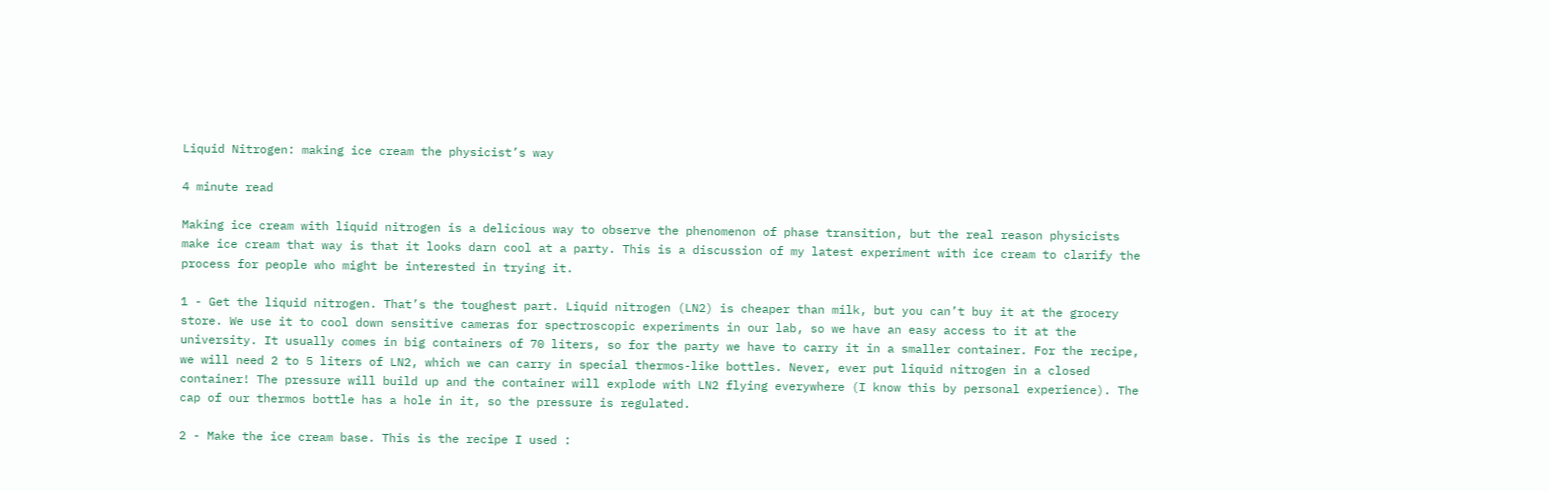Liquid Nitrogen: making ice cream the physicist’s way

4 minute read

Making ice cream with liquid nitrogen is a delicious way to observe the phenomenon of phase transition, but the real reason physicists make ice cream that way is that it looks darn cool at a party. This is a discussion of my latest experiment with ice cream to clarify the process for people who might be interested in trying it.

1 - Get the liquid nitrogen. That’s the toughest part. Liquid nitrogen (LN2) is cheaper than milk, but you can’t buy it at the grocery store. We use it to cool down sensitive cameras for spectroscopic experiments in our lab, so we have an easy access to it at the university. It usually comes in big containers of 70 liters, so for the party we have to carry it in a smaller container. For the recipe, we will need 2 to 5 liters of LN2, which we can carry in special thermos-like bottles. Never, ever put liquid nitrogen in a closed container! The pressure will build up and the container will explode with LN2 flying everywhere (I know this by personal experience). The cap of our thermos bottle has a hole in it, so the pressure is regulated.

2 - Make the ice cream base. This is the recipe I used :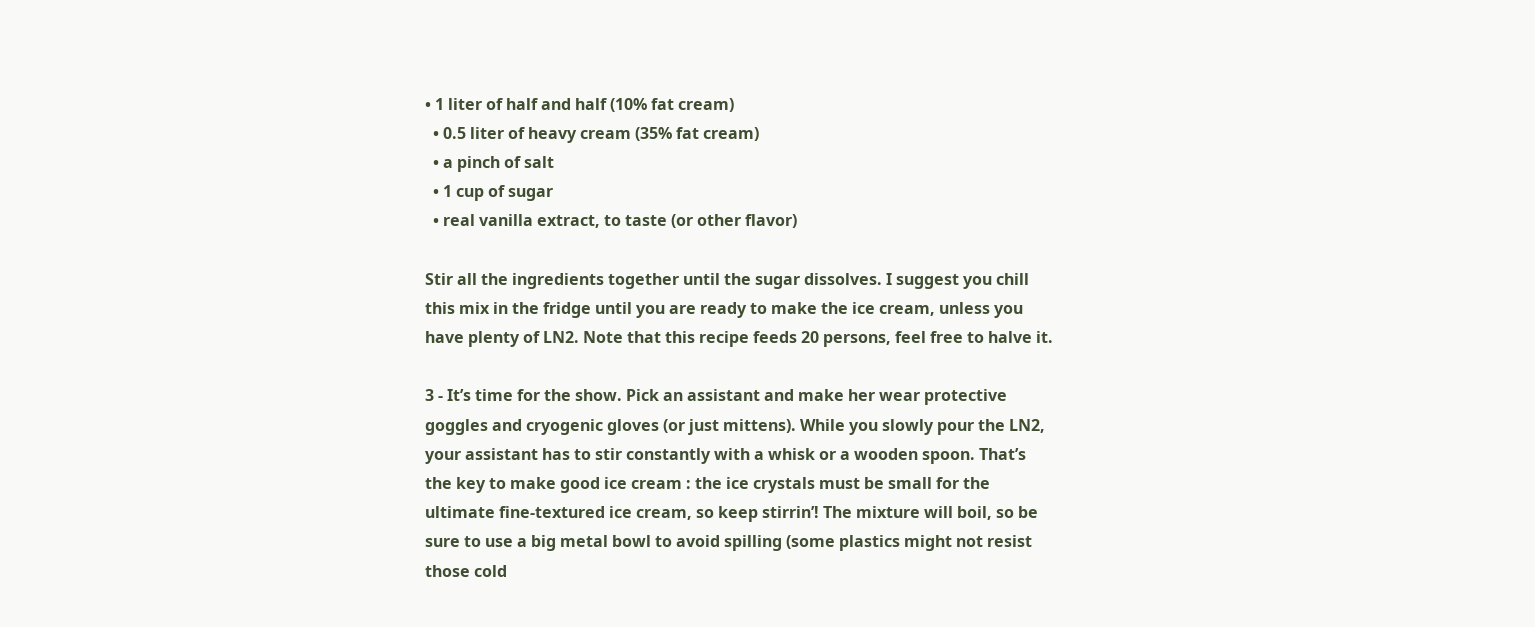• 1 liter of half and half (10% fat cream)
  • 0.5 liter of heavy cream (35% fat cream)
  • a pinch of salt
  • 1 cup of sugar
  • real vanilla extract, to taste (or other flavor)

Stir all the ingredients together until the sugar dissolves. I suggest you chill this mix in the fridge until you are ready to make the ice cream, unless you have plenty of LN2. Note that this recipe feeds 20 persons, feel free to halve it.

3 - It’s time for the show. Pick an assistant and make her wear protective goggles and cryogenic gloves (or just mittens). While you slowly pour the LN2, your assistant has to stir constantly with a whisk or a wooden spoon. That’s the key to make good ice cream : the ice crystals must be small for the ultimate fine-textured ice cream, so keep stirrin’! The mixture will boil, so be sure to use a big metal bowl to avoid spilling (some plastics might not resist those cold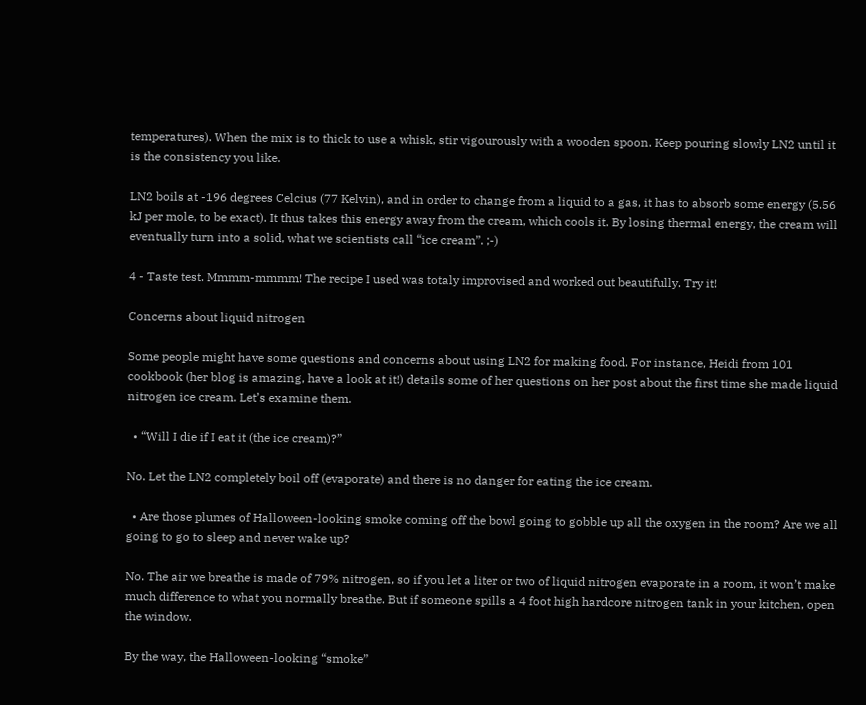temperatures). When the mix is to thick to use a whisk, stir vigourously with a wooden spoon. Keep pouring slowly LN2 until it is the consistency you like.

LN2 boils at -196 degrees Celcius (77 Kelvin), and in order to change from a liquid to a gas, it has to absorb some energy (5.56 kJ per mole, to be exact). It thus takes this energy away from the cream, which cools it. By losing thermal energy, the cream will eventually turn into a solid, what we scientists call “ice cream”. ;-)

4 - Taste test. Mmmm-mmmm! The recipe I used was totaly improvised and worked out beautifully. Try it!

Concerns about liquid nitrogen

Some people might have some questions and concerns about using LN2 for making food. For instance, Heidi from 101 cookbook (her blog is amazing, have a look at it!) details some of her questions on her post about the first time she made liquid nitrogen ice cream. Let’s examine them.

  • “Will I die if I eat it (the ice cream)?”

No. Let the LN2 completely boil off (evaporate) and there is no danger for eating the ice cream.

  • Are those plumes of Halloween-looking smoke coming off the bowl going to gobble up all the oxygen in the room? Are we all going to go to sleep and never wake up?

No. The air we breathe is made of 79% nitrogen, so if you let a liter or two of liquid nitrogen evaporate in a room, it won’t make much difference to what you normally breathe. But if someone spills a 4 foot high hardcore nitrogen tank in your kitchen, open the window.

By the way, the Halloween-looking “smoke”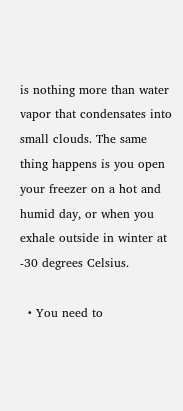is nothing more than water vapor that condensates into small clouds. The same thing happens is you open your freezer on a hot and humid day, or when you exhale outside in winter at -30 degrees Celsius.

  • You need to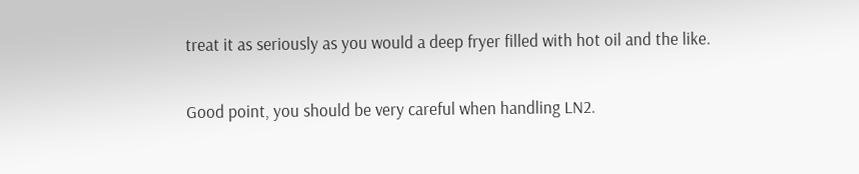treat it as seriously as you would a deep fryer filled with hot oil and the like.

Good point, you should be very careful when handling LN2.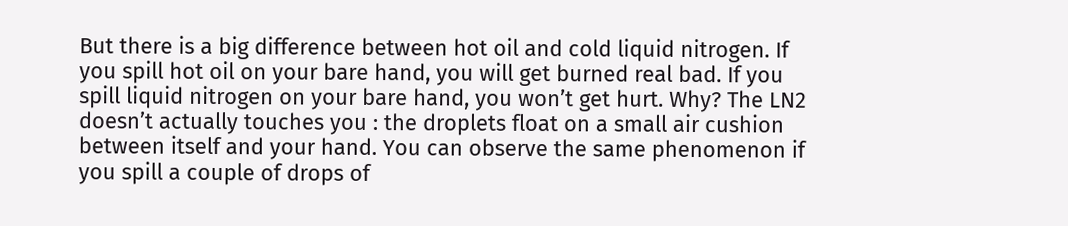But there is a big difference between hot oil and cold liquid nitrogen. If you spill hot oil on your bare hand, you will get burned real bad. If you spill liquid nitrogen on your bare hand, you won’t get hurt. Why? The LN2 doesn’t actually touches you : the droplets float on a small air cushion between itself and your hand. You can observe the same phenomenon if you spill a couple of drops of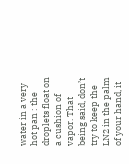water in a very hot pan : the droplets float on a cushion of vapor. That being said, don’t try to keep the LN2 in the palm of your hand, it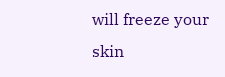will freeze your skin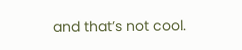and that’s not cool.